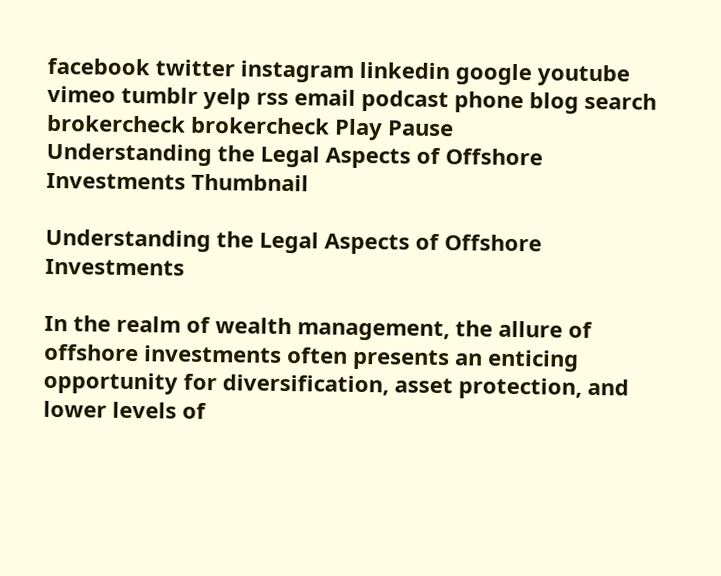facebook twitter instagram linkedin google youtube vimeo tumblr yelp rss email podcast phone blog search brokercheck brokercheck Play Pause
Understanding the Legal Aspects of Offshore Investments Thumbnail

Understanding the Legal Aspects of Offshore Investments

In the realm of wealth management, the allure of offshore investments often presents an enticing opportunity for diversification, asset protection, and lower levels of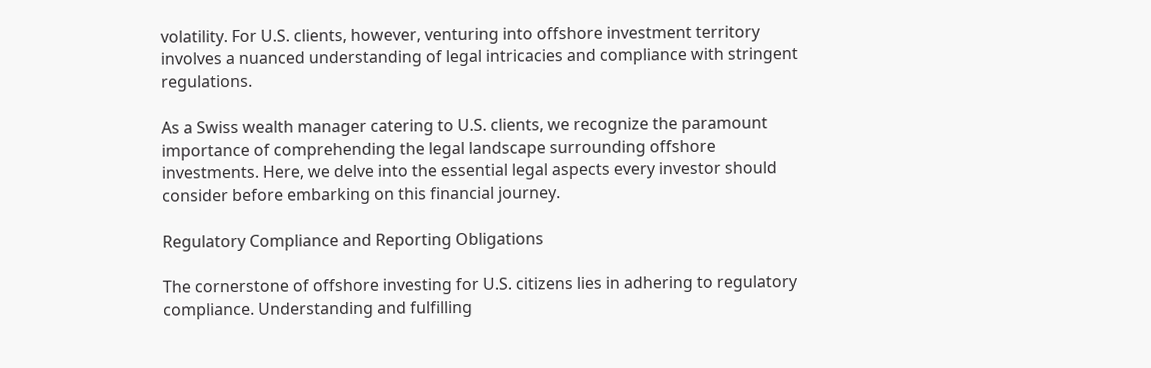volatility. For U.S. clients, however, venturing into offshore investment territory involves a nuanced understanding of legal intricacies and compliance with stringent regulations.

As a Swiss wealth manager catering to U.S. clients, we recognize the paramount importance of comprehending the legal landscape surrounding offshore investments. Here, we delve into the essential legal aspects every investor should consider before embarking on this financial journey.

Regulatory Compliance and Reporting Obligations

The cornerstone of offshore investing for U.S. citizens lies in adhering to regulatory compliance. Understanding and fulfilling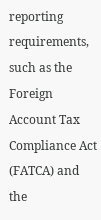reporting requirements, such as the Foreign Account Tax Compliance Act (FATCA) and the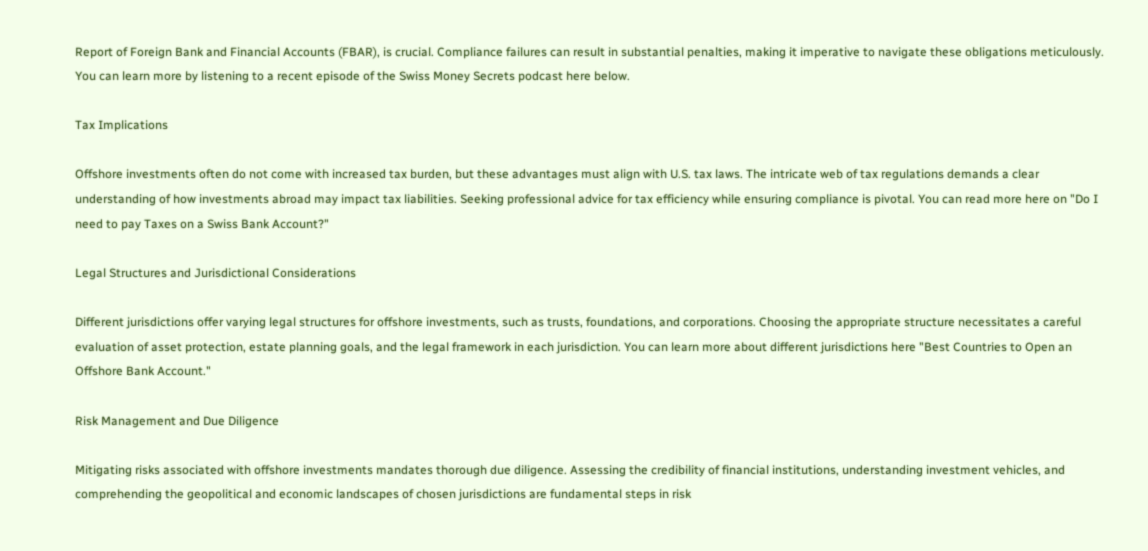Report of Foreign Bank and Financial Accounts (FBAR), is crucial. Compliance failures can result in substantial penalties, making it imperative to navigate these obligations meticulously. You can learn more by listening to a recent episode of the Swiss Money Secrets podcast here below.

Tax Implications

Offshore investments often do not come with increased tax burden, but these advantages must align with U.S. tax laws. The intricate web of tax regulations demands a clear understanding of how investments abroad may impact tax liabilities. Seeking professional advice for tax efficiency while ensuring compliance is pivotal. You can read more here on "Do I need to pay Taxes on a Swiss Bank Account?"

Legal Structures and Jurisdictional Considerations

Different jurisdictions offer varying legal structures for offshore investments, such as trusts, foundations, and corporations. Choosing the appropriate structure necessitates a careful evaluation of asset protection, estate planning goals, and the legal framework in each jurisdiction. You can learn more about different jurisdictions here "Best Countries to Open an Offshore Bank Account."

Risk Management and Due Diligence

Mitigating risks associated with offshore investments mandates thorough due diligence. Assessing the credibility of financial institutions, understanding investment vehicles, and comprehending the geopolitical and economic landscapes of chosen jurisdictions are fundamental steps in risk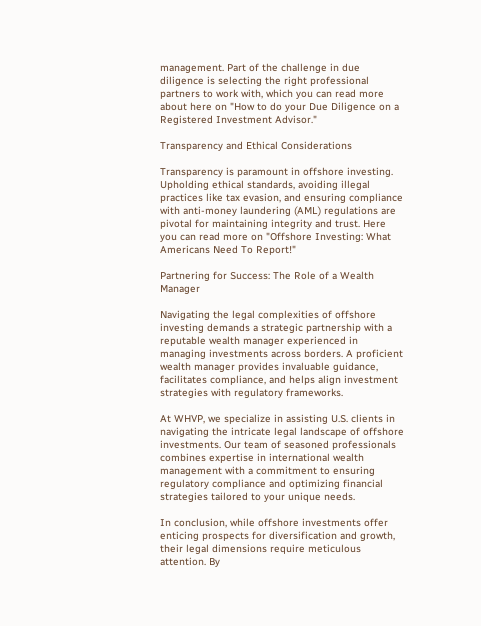management. Part of the challenge in due diligence is selecting the right professional partners to work with, which you can read more about here on "How to do your Due Diligence on a Registered Investment Advisor."

Transparency and Ethical Considerations

Transparency is paramount in offshore investing. Upholding ethical standards, avoiding illegal practices like tax evasion, and ensuring compliance with anti-money laundering (AML) regulations are pivotal for maintaining integrity and trust. Here you can read more on "Offshore Investing: What Americans Need To Report!"

Partnering for Success: The Role of a Wealth Manager

Navigating the legal complexities of offshore investing demands a strategic partnership with a reputable wealth manager experienced in managing investments across borders. A proficient wealth manager provides invaluable guidance, facilitates compliance, and helps align investment strategies with regulatory frameworks.

At WHVP, we specialize in assisting U.S. clients in navigating the intricate legal landscape of offshore investments. Our team of seasoned professionals combines expertise in international wealth management with a commitment to ensuring regulatory compliance and optimizing financial strategies tailored to your unique needs.

In conclusion, while offshore investments offer enticing prospects for diversification and growth, their legal dimensions require meticulous attention. By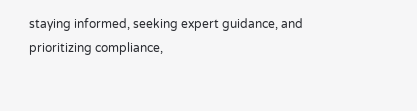staying informed, seeking expert guidance, and prioritizing compliance,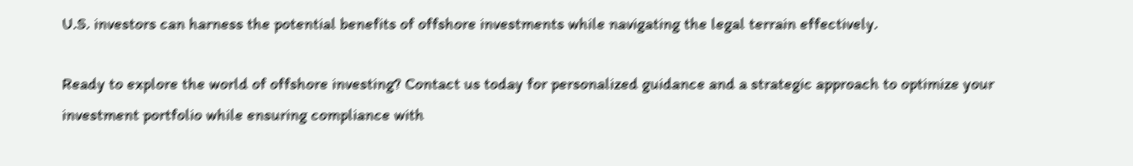U.S. investors can harness the potential benefits of offshore investments while navigating the legal terrain effectively.

Ready to explore the world of offshore investing? Contact us today for personalized guidance and a strategic approach to optimize your investment portfolio while ensuring compliance with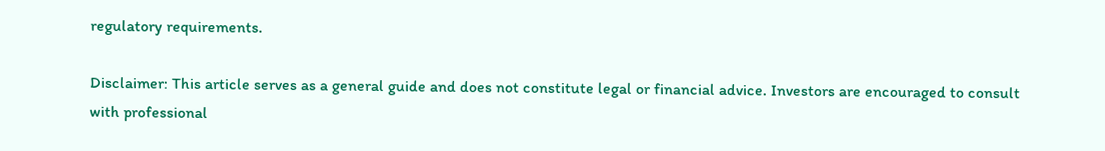regulatory requirements.

Disclaimer: This article serves as a general guide and does not constitute legal or financial advice. Investors are encouraged to consult with professional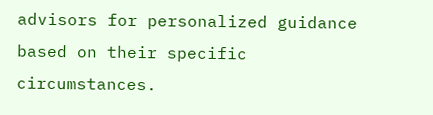advisors for personalized guidance based on their specific circumstances.